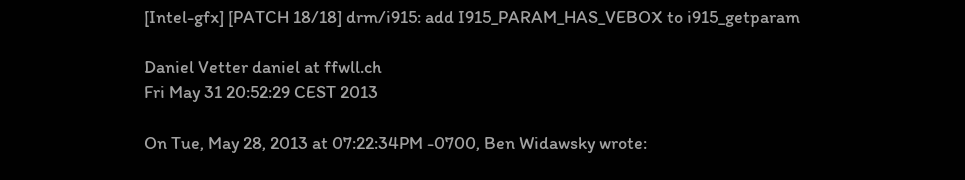[Intel-gfx] [PATCH 18/18] drm/i915: add I915_PARAM_HAS_VEBOX to i915_getparam

Daniel Vetter daniel at ffwll.ch
Fri May 31 20:52:29 CEST 2013

On Tue, May 28, 2013 at 07:22:34PM -0700, Ben Widawsky wrote: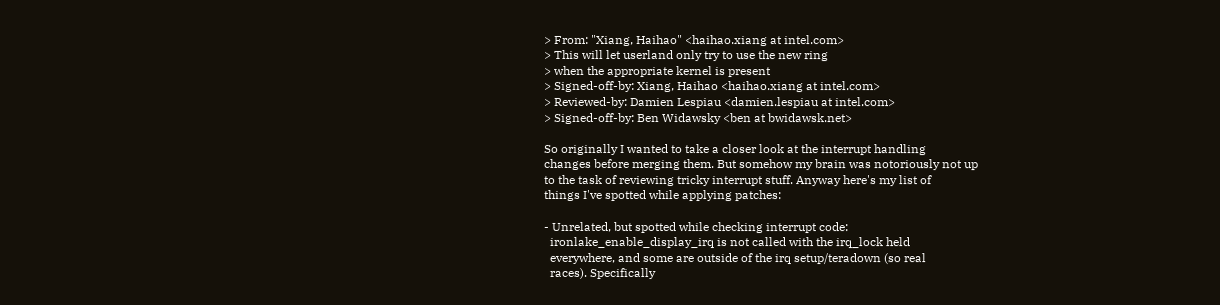> From: "Xiang, Haihao" <haihao.xiang at intel.com>
> This will let userland only try to use the new ring
> when the appropriate kernel is present
> Signed-off-by: Xiang, Haihao <haihao.xiang at intel.com>
> Reviewed-by: Damien Lespiau <damien.lespiau at intel.com>
> Signed-off-by: Ben Widawsky <ben at bwidawsk.net>

So originally I wanted to take a closer look at the interrupt handling
changes before merging them. But somehow my brain was notoriously not up
to the task of reviewing tricky interrupt stuff. Anyway here's my list of
things I've spotted while applying patches:

- Unrelated, but spotted while checking interrupt code:
  ironlake_enable_display_irq is not called with the irq_lock held
  everywhere, and some are outside of the irq setup/teradown (so real
  races). Specifically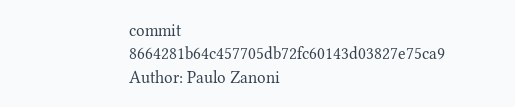commit 8664281b64c457705db72fc60143d03827e75ca9
Author: Paulo Zanoni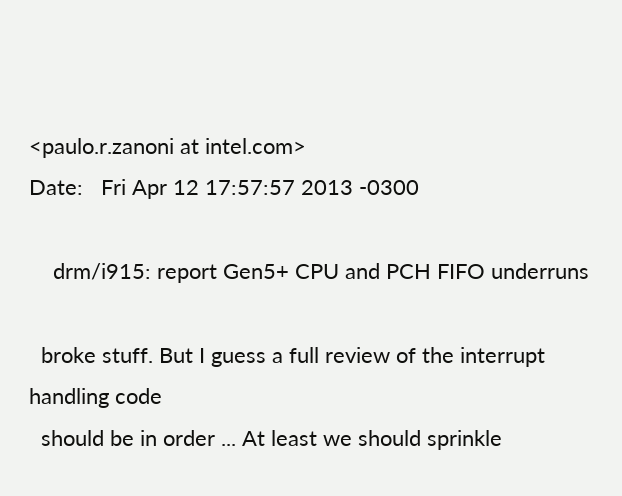<paulo.r.zanoni at intel.com>
Date:   Fri Apr 12 17:57:57 2013 -0300

    drm/i915: report Gen5+ CPU and PCH FIFO underruns

  broke stuff. But I guess a full review of the interrupt handling code
  should be in order ... At least we should sprinkle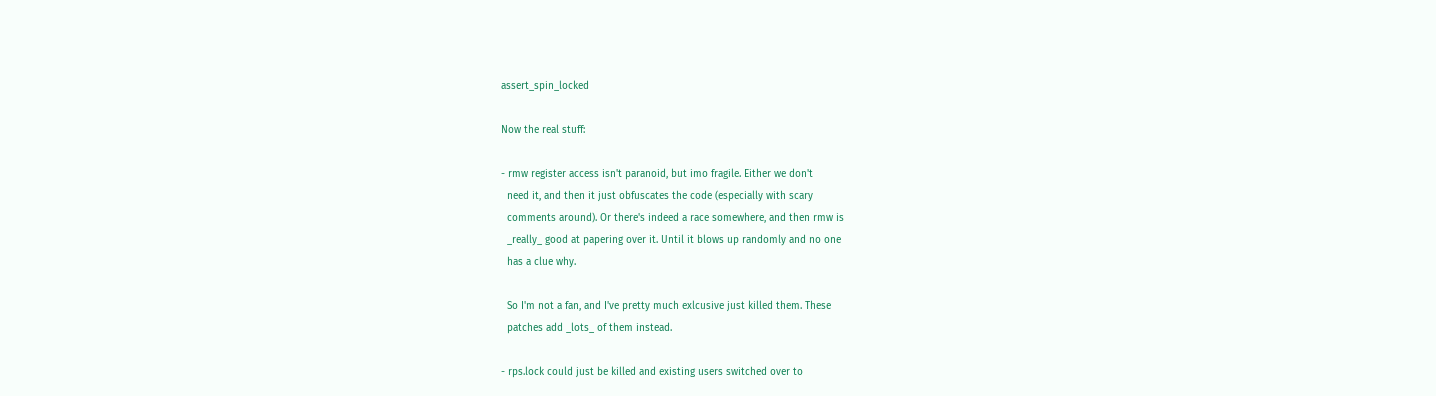assert_spin_locked

Now the real stuff:

- rmw register access isn't paranoid, but imo fragile. Either we don't
  need it, and then it just obfuscates the code (especially with scary
  comments around). Or there's indeed a race somewhere, and then rmw is
  _really_ good at papering over it. Until it blows up randomly and no one
  has a clue why.

  So I'm not a fan, and I've pretty much exlcusive just killed them. These
  patches add _lots_ of them instead.

- rps.lock could just be killed and existing users switched over to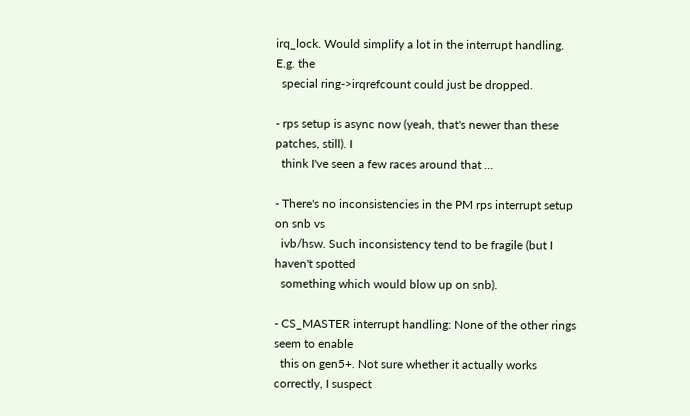irq_lock. Would simplify a lot in the interrupt handling. E.g. the
  special ring->irqrefcount could just be dropped.

- rps setup is async now (yeah, that's newer than these patches, still). I
  think I've seen a few races around that ...

- There's no inconsistencies in the PM rps interrupt setup on snb vs
  ivb/hsw. Such inconsistency tend to be fragile (but I haven't spotted
  something which would blow up on snb).

- CS_MASTER interrupt handling: None of the other rings seem to enable
  this on gen5+. Not sure whether it actually works correctly, I suspect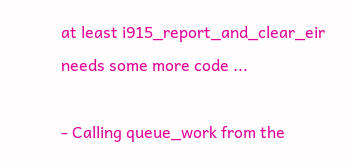at least i915_report_and_clear_eir needs some more code ...

- Calling queue_work from the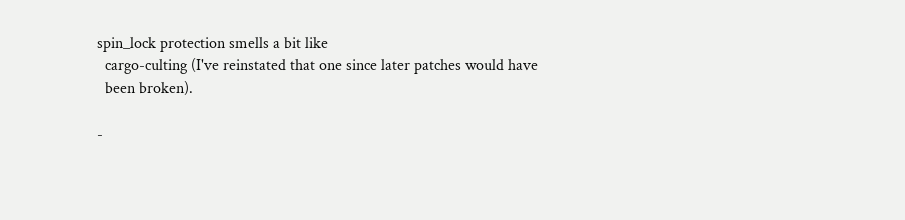spin_lock protection smells a bit like
  cargo-culting (I've reinstated that one since later patches would have
  been broken).

-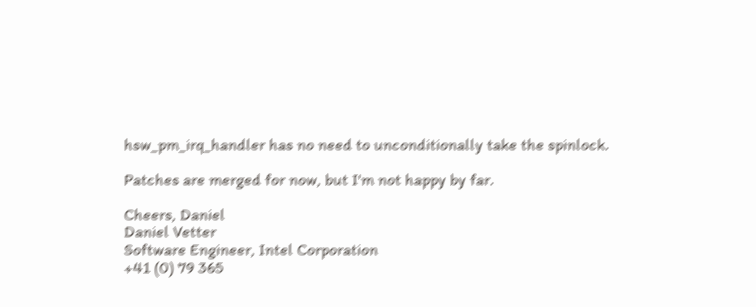hsw_pm_irq_handler has no need to unconditionally take the spinlock.

Patches are merged for now, but I'm not happy by far.

Cheers, Daniel
Daniel Vetter
Software Engineer, Intel Corporation
+41 (0) 79 365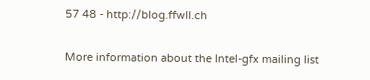57 48 - http://blog.ffwll.ch

More information about the Intel-gfx mailing list